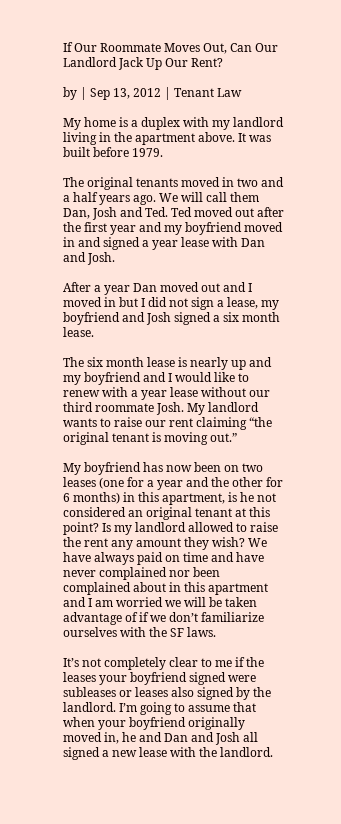If Our Roommate Moves Out, Can Our Landlord Jack Up Our Rent?

by | Sep 13, 2012 | Tenant Law

My home is a duplex with my landlord living in the apartment above. It was built before 1979.

The original tenants moved in two and a half years ago. We will call them Dan, Josh and Ted. Ted moved out after the first year and my boyfriend moved in and signed a year lease with Dan and Josh.

After a year Dan moved out and I moved in but I did not sign a lease, my boyfriend and Josh signed a six month lease.

The six month lease is nearly up and my boyfriend and I would like to renew with a year lease without our third roommate Josh. My landlord wants to raise our rent claiming “the original tenant is moving out.”

My boyfriend has now been on two leases (one for a year and the other for 6 months) in this apartment, is he not considered an original tenant at this point? Is my landlord allowed to raise the rent any amount they wish? We have always paid on time and have never complained nor been complained about in this apartment and I am worried we will be taken advantage of if we don’t familiarize ourselves with the SF laws.

It’s not completely clear to me if the leases your boyfriend signed were subleases or leases also signed by the landlord. I’m going to assume that when your boyfriend originally moved in, he and Dan and Josh all signed a new lease with the landlord.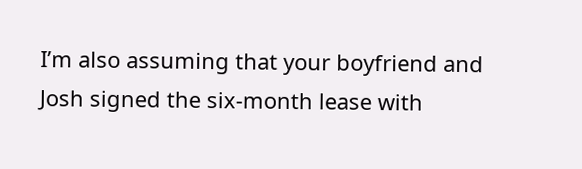I’m also assuming that your boyfriend and Josh signed the six-month lease with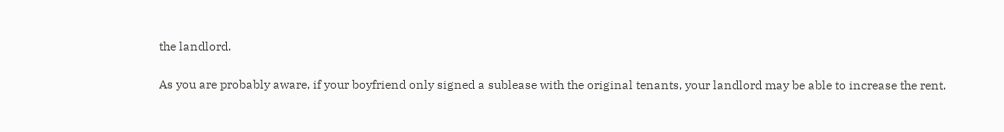the landlord.

As you are probably aware, if your boyfriend only signed a sublease with the original tenants, your landlord may be able to increase the rent.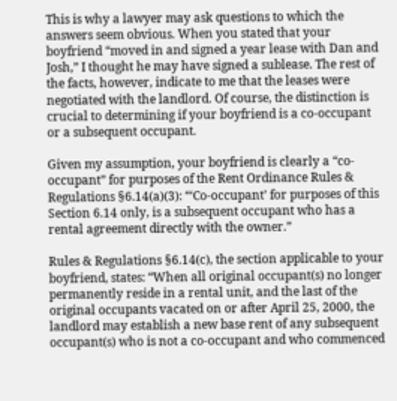This is why a lawyer may ask questions to which the answers seem obvious. When you stated that your boyfriend “moved in and signed a year lease with Dan and Josh,” I thought he may have signed a sublease. The rest of the facts, however, indicate to me that the leases were negotiated with the landlord. Of course, the distinction is crucial to determining if your boyfriend is a co-occupant or a subsequent occupant.

Given my assumption, your boyfriend is clearly a “co-occupant” for purposes of the Rent Ordinance Rules & Regulations §6.14(a)(3): “‘Co-occupant’ for purposes of this Section 6.14 only, is a subsequent occupant who has a rental agreement directly with the owner.”

Rules & Regulations §6.14(c), the section applicable to your boyfriend, states: “When all original occupant(s) no longer permanently reside in a rental unit, and the last of the original occupants vacated on or after April 25, 2000, the landlord may establish a new base rent of any subsequent occupant(s) who is not a co-occupant and who commenced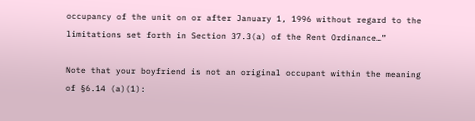occupancy of the unit on or after January 1, 1996 without regard to the limitations set forth in Section 37.3(a) of the Rent Ordinance…”

Note that your boyfriend is not an original occupant within the meaning of §6.14 (a)(1):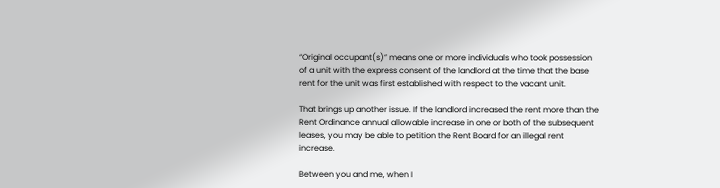“Original occupant(s)” means one or more individuals who took possession of a unit with the express consent of the landlord at the time that the base rent for the unit was first established with respect to the vacant unit.

That brings up another issue. If the landlord increased the rent more than the Rent Ordinance annual allowable increase in one or both of the subsequent leases, you may be able to petition the Rent Board for an illegal rent increase.

Between you and me, when I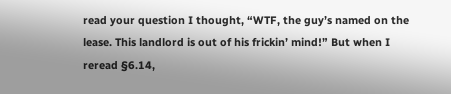read your question I thought, “WTF, the guy’s named on the lease. This landlord is out of his frickin’ mind!” But when I reread §6.14,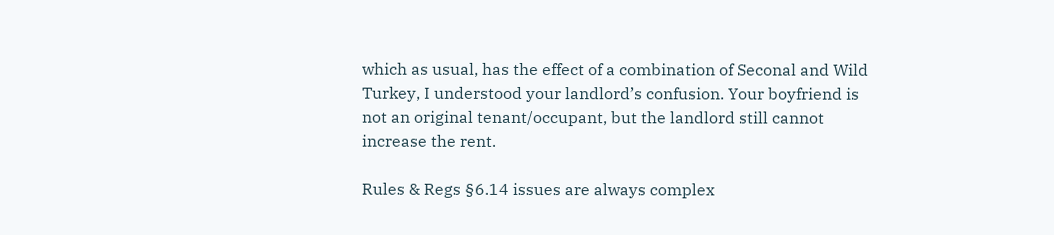which as usual, has the effect of a combination of Seconal and Wild Turkey, I understood your landlord’s confusion. Your boyfriend is not an original tenant/occupant, but the landlord still cannot increase the rent.

Rules & Regs §6.14 issues are always complex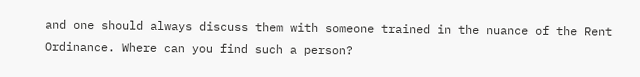and one should always discuss them with someone trained in the nuance of the Rent Ordinance. Where can you find such a person?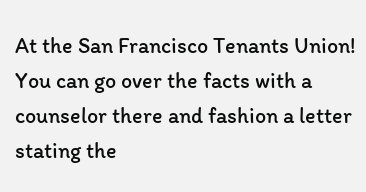At the San Francisco Tenants Union! You can go over the facts with a counselor there and fashion a letter stating the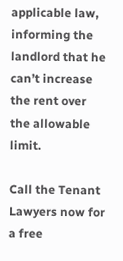applicable law, informing the landlord that he can’t increase the rent over the allowable limit.

Call the Tenant Lawyers now for a free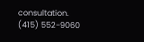consultation.
(415) 552-9060